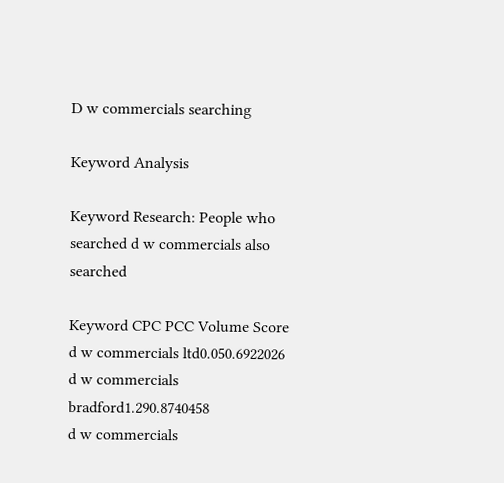D w commercials searching

Keyword Analysis

Keyword Research: People who searched d w commercials also searched

Keyword CPC PCC Volume Score
d w commercials ltd0.050.6922026
d w commercials bradford1.290.8740458
d w commercials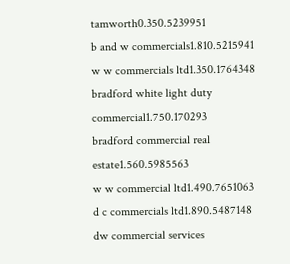tamworth0.350.5239951
b and w commercials1.810.5215941
w w commercials ltd1.350.1764348
bradford white light duty commercial1.750.170293
bradford commercial real estate1.560.5985563
w w commercial ltd1.490.7651063
d c commercials ltd1.890.5487148
dw commercial services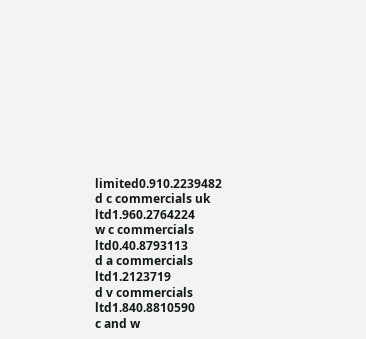limited0.910.2239482
d c commercials uk ltd1.960.2764224
w c commercials ltd0.40.8793113
d a commercials ltd1.2123719
d v commercials ltd1.840.8810590
c and w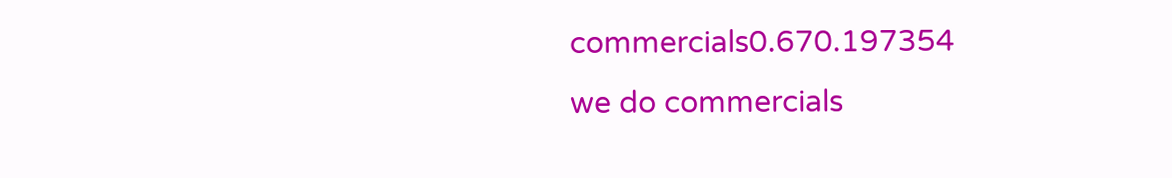commercials0.670.197354
we do commercials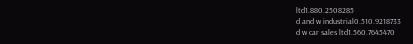ltd1.880.2508285
d and w industrial0.510.9218733
d w car sales ltd1.560.7645470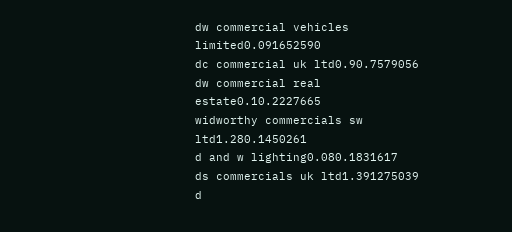dw commercial vehicles limited0.091652590
dc commercial uk ltd0.90.7579056
dw commercial real estate0.10.2227665
widworthy commercials sw ltd1.280.1450261
d and w lighting0.080.1831617
ds commercials uk ltd1.391275039
d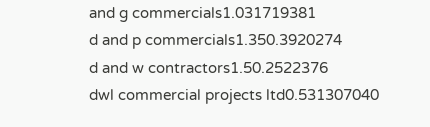and g commercials1.031719381
d and p commercials1.350.3920274
d and w contractors1.50.2522376
dwl commercial projects ltd0.531307040